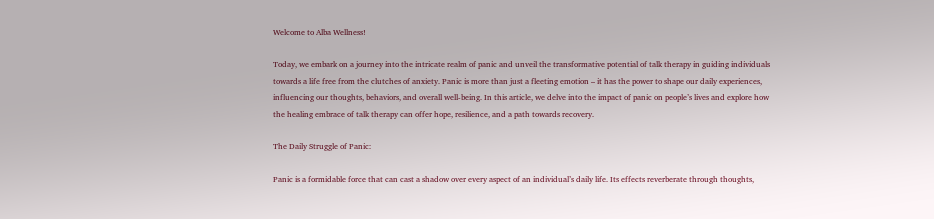Welcome to Alba Wellness!

Today, we embark on a journey into the intricate realm of panic and unveil the transformative potential of talk therapy in guiding individuals towards a life free from the clutches of anxiety. Panic is more than just a fleeting emotion – it has the power to shape our daily experiences, influencing our thoughts, behaviors, and overall well-being. In this article, we delve into the impact of panic on people’s lives and explore how the healing embrace of talk therapy can offer hope, resilience, and a path towards recovery.

The Daily Struggle of Panic:

Panic is a formidable force that can cast a shadow over every aspect of an individual’s daily life. Its effects reverberate through thoughts,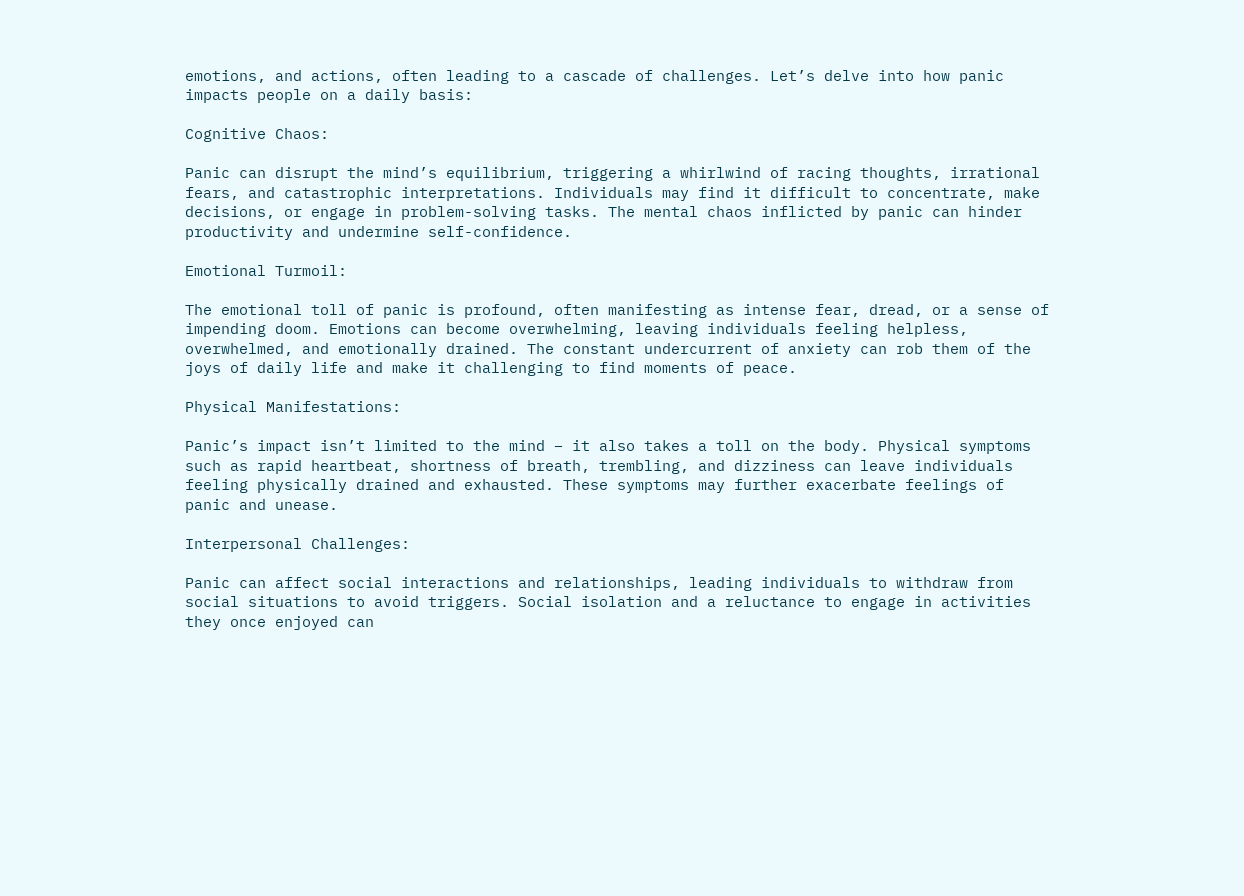emotions, and actions, often leading to a cascade of challenges. Let’s delve into how panic impacts people on a daily basis:

Cognitive Chaos:

Panic can disrupt the mind’s equilibrium, triggering a whirlwind of racing thoughts, irrational fears, and catastrophic interpretations. Individuals may find it difficult to concentrate, make decisions, or engage in problem-solving tasks. The mental chaos inflicted by panic can hinder productivity and undermine self-confidence.

Emotional Turmoil:

The emotional toll of panic is profound, often manifesting as intense fear, dread, or a sense of impending doom. Emotions can become overwhelming, leaving individuals feeling helpless, overwhelmed, and emotionally drained. The constant undercurrent of anxiety can rob them of the joys of daily life and make it challenging to find moments of peace.

Physical Manifestations:

Panic’s impact isn’t limited to the mind – it also takes a toll on the body. Physical symptoms such as rapid heartbeat, shortness of breath, trembling, and dizziness can leave individuals feeling physically drained and exhausted. These symptoms may further exacerbate feelings of panic and unease.

Interpersonal Challenges:

Panic can affect social interactions and relationships, leading individuals to withdraw from social situations to avoid triggers. Social isolation and a reluctance to engage in activities they once enjoyed can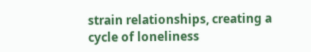strain relationships, creating a cycle of loneliness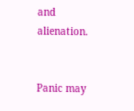and alienation.


Panic may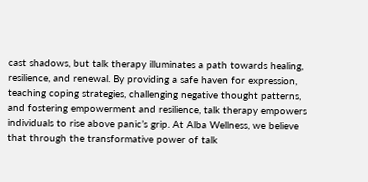cast shadows, but talk therapy illuminates a path towards healing, resilience, and renewal. By providing a safe haven for expression, teaching coping strategies, challenging negative thought patterns, and fostering empowerment and resilience, talk therapy empowers individuals to rise above panic’s grip. At Alba Wellness, we believe that through the transformative power of talk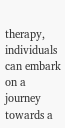therapy, individuals can embark on a journey towards a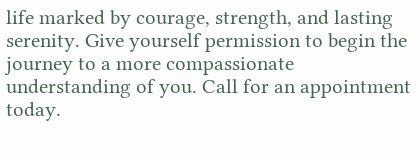life marked by courage, strength, and lasting serenity. Give yourself permission to begin the journey to a more compassionate understanding of you. Call for an appointment today.